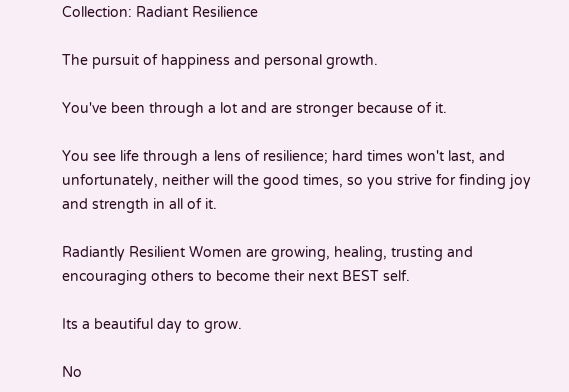Collection: Radiant Resilience

The pursuit of happiness and personal growth.

You've been through a lot and are stronger because of it.

You see life through a lens of resilience; hard times won't last, and unfortunately, neither will the good times, so you strive for finding joy and strength in all of it.

Radiantly Resilient Women are growing, healing, trusting and encouraging others to become their next BEST self.

Its a beautiful day to grow.

No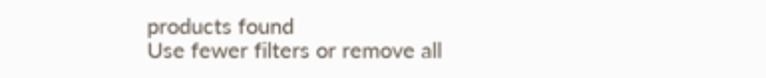products found
Use fewer filters or remove all